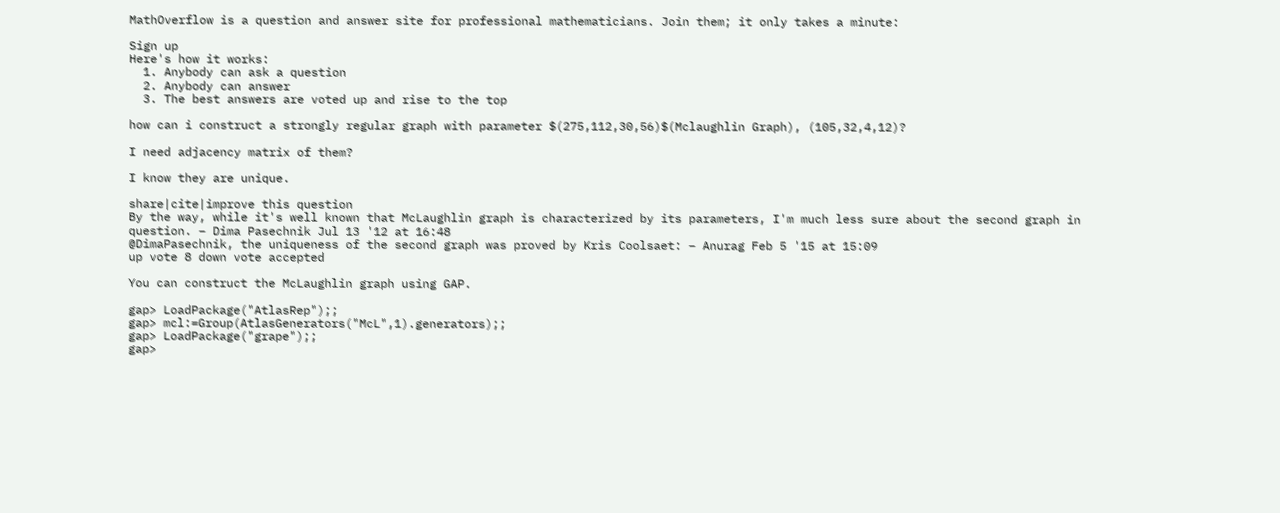MathOverflow is a question and answer site for professional mathematicians. Join them; it only takes a minute:

Sign up
Here's how it works:
  1. Anybody can ask a question
  2. Anybody can answer
  3. The best answers are voted up and rise to the top

how can i construct a strongly regular graph with parameter $(275,112,30,56)$(Mclaughlin Graph), (105,32,4,12)?

I need adjacency matrix of them?

I know they are unique.

share|cite|improve this question
By the way, while it's well known that McLaughlin graph is characterized by its parameters, I'm much less sure about the second graph in question. – Dima Pasechnik Jul 13 '12 at 16:48
@DimaPasechnik, the uniqueness of the second graph was proved by Kris Coolsaet: – Anurag Feb 5 '15 at 15:09
up vote 8 down vote accepted

You can construct the McLaughlin graph using GAP.

gap> LoadPackage("AtlasRep");;
gap> mcl:=Group(AtlasGenerators("McL",1).generators);;
gap> LoadPackage("grape");;
gap>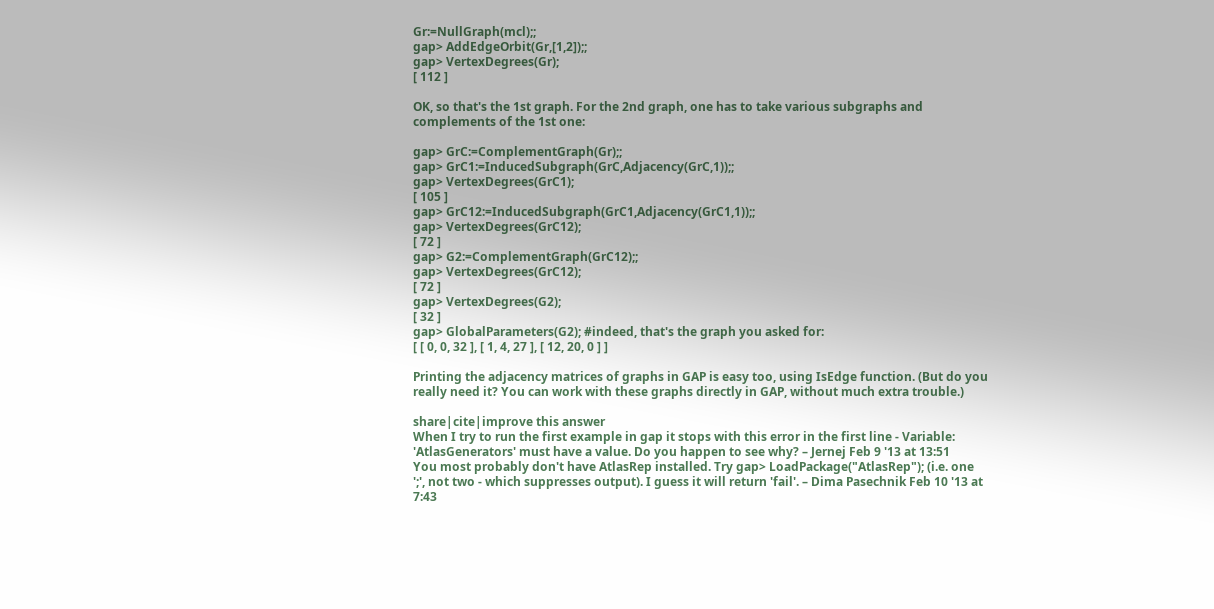Gr:=NullGraph(mcl);;
gap> AddEdgeOrbit(Gr,[1,2]);;
gap> VertexDegrees(Gr);
[ 112 ]

OK, so that's the 1st graph. For the 2nd graph, one has to take various subgraphs and complements of the 1st one:

gap> GrC:=ComplementGraph(Gr);;
gap> GrC1:=InducedSubgraph(GrC,Adjacency(GrC,1));;
gap> VertexDegrees(GrC1);
[ 105 ]
gap> GrC12:=InducedSubgraph(GrC1,Adjacency(GrC1,1));;
gap> VertexDegrees(GrC12);
[ 72 ]
gap> G2:=ComplementGraph(GrC12);;
gap> VertexDegrees(GrC12);
[ 72 ]
gap> VertexDegrees(G2);
[ 32 ]
gap> GlobalParameters(G2); #indeed, that's the graph you asked for:
[ [ 0, 0, 32 ], [ 1, 4, 27 ], [ 12, 20, 0 ] ]

Printing the adjacency matrices of graphs in GAP is easy too, using IsEdge function. (But do you really need it? You can work with these graphs directly in GAP, without much extra trouble.)

share|cite|improve this answer
When I try to run the first example in gap it stops with this error in the first line - Variable: 'AtlasGenerators' must have a value. Do you happen to see why? – Jernej Feb 9 '13 at 13:51
You most probably don't have AtlasRep installed. Try gap> LoadPackage("AtlasRep"); (i.e. one ';', not two - which suppresses output). I guess it will return 'fail'. – Dima Pasechnik Feb 10 '13 at 7:43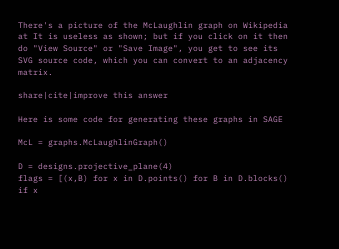There's a picture of the McLaughlin graph on Wikipedia at It is useless as shown; but if you click on it then do "View Source" or "Save Image", you get to see its SVG source code, which you can convert to an adjacency matrix.

share|cite|improve this answer

Here is some code for generating these graphs in SAGE

McL = graphs.McLaughlinGraph()

D = designs.projective_plane(4)
flags = [(x,B) for x in D.points() for B in D.blocks() if x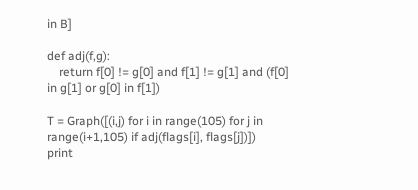in B]

def adj(f,g):
    return f[0] != g[0] and f[1] != g[1] and (f[0] in g[1] or g[0] in f[1])

T = Graph([(i,j) for i in range(105) for j in range(i+1,105) if adj(flags[i], flags[j])])
print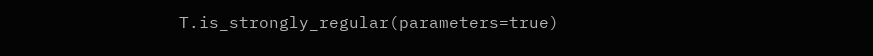T.is_strongly_regular(parameters=true)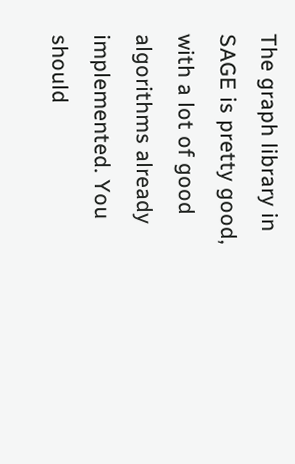The graph library in SAGE is pretty good, with a lot of good algorithms already implemented. You should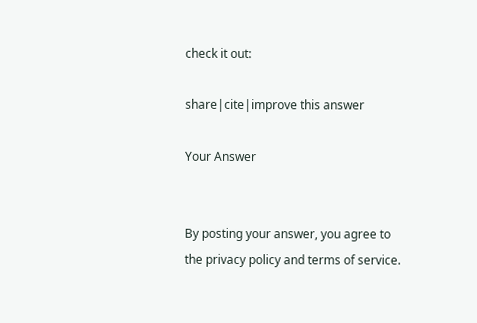check it out:

share|cite|improve this answer

Your Answer


By posting your answer, you agree to the privacy policy and terms of service.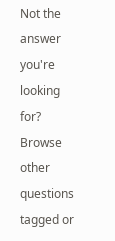Not the answer you're looking for? Browse other questions tagged or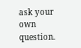ask your own question.